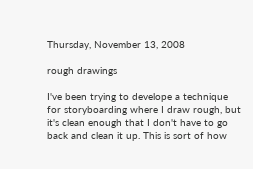Thursday, November 13, 2008

rough drawings

I've been trying to develope a technique for storyboarding where I draw rough, but it's clean enough that I don't have to go back and clean it up. This is sort of how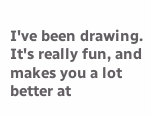I've been drawing. It's really fun, and makes you a lot better at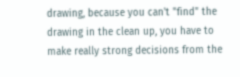drawing, because you can't "find" the drawing in the clean up, you have to make really strong decisions from the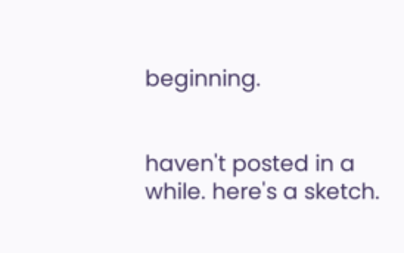beginning.


haven't posted in a while. here's a sketch.